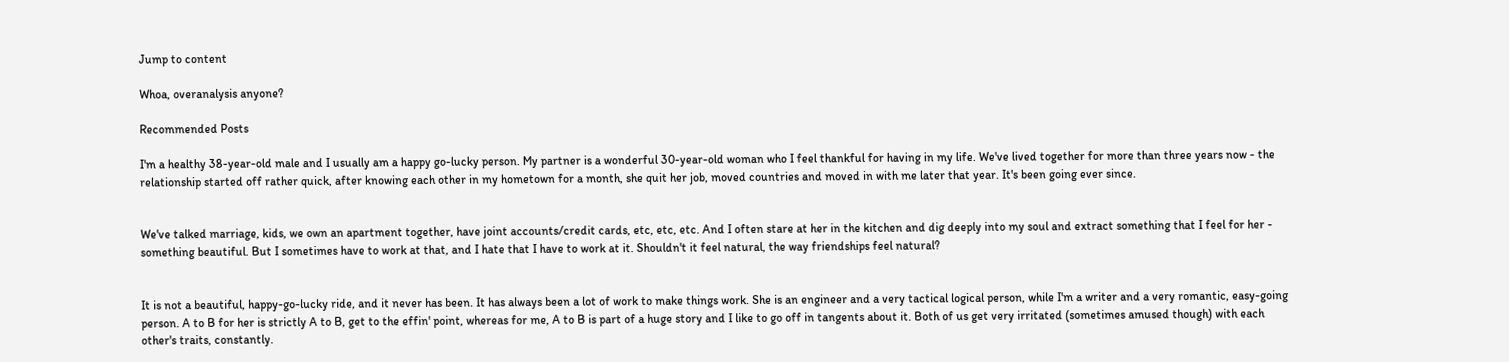Jump to content

Whoa, overanalysis anyone?

Recommended Posts

I'm a healthy 38-year-old male and I usually am a happy go-lucky person. My partner is a wonderful 30-year-old woman who I feel thankful for having in my life. We've lived together for more than three years now - the relationship started off rather quick, after knowing each other in my hometown for a month, she quit her job, moved countries and moved in with me later that year. It's been going ever since.


We've talked marriage, kids, we own an apartment together, have joint accounts/credit cards, etc, etc, etc. And I often stare at her in the kitchen and dig deeply into my soul and extract something that I feel for her - something beautiful. But I sometimes have to work at that, and I hate that I have to work at it. Shouldn't it feel natural, the way friendships feel natural?


It is not a beautiful, happy-go-lucky ride, and it never has been. It has always been a lot of work to make things work. She is an engineer and a very tactical logical person, while I'm a writer and a very romantic, easy-going person. A to B for her is strictly A to B, get to the effin' point, whereas for me, A to B is part of a huge story and I like to go off in tangents about it. Both of us get very irritated (sometimes amused though) with each other's traits, constantly.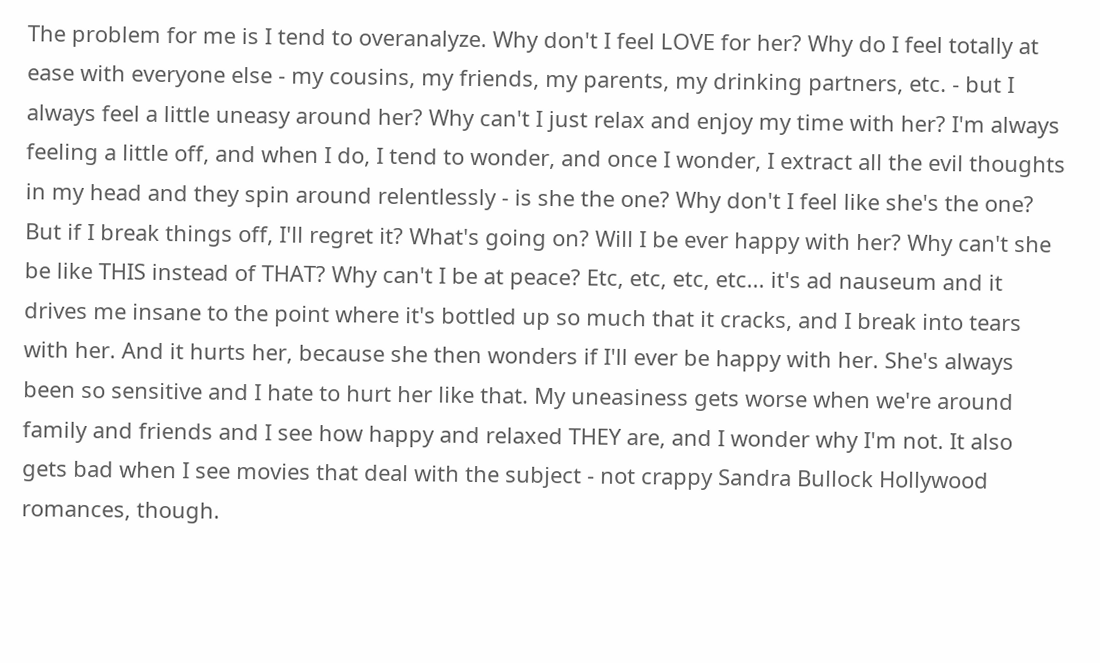The problem for me is I tend to overanalyze. Why don't I feel LOVE for her? Why do I feel totally at ease with everyone else - my cousins, my friends, my parents, my drinking partners, etc. - but I always feel a little uneasy around her? Why can't I just relax and enjoy my time with her? I'm always feeling a little off, and when I do, I tend to wonder, and once I wonder, I extract all the evil thoughts in my head and they spin around relentlessly - is she the one? Why don't I feel like she's the one? But if I break things off, I'll regret it? What's going on? Will I be ever happy with her? Why can't she be like THIS instead of THAT? Why can't I be at peace? Etc, etc, etc, etc... it's ad nauseum and it drives me insane to the point where it's bottled up so much that it cracks, and I break into tears with her. And it hurts her, because she then wonders if I'll ever be happy with her. She's always been so sensitive and I hate to hurt her like that. My uneasiness gets worse when we're around family and friends and I see how happy and relaxed THEY are, and I wonder why I'm not. It also gets bad when I see movies that deal with the subject - not crappy Sandra Bullock Hollywood romances, though.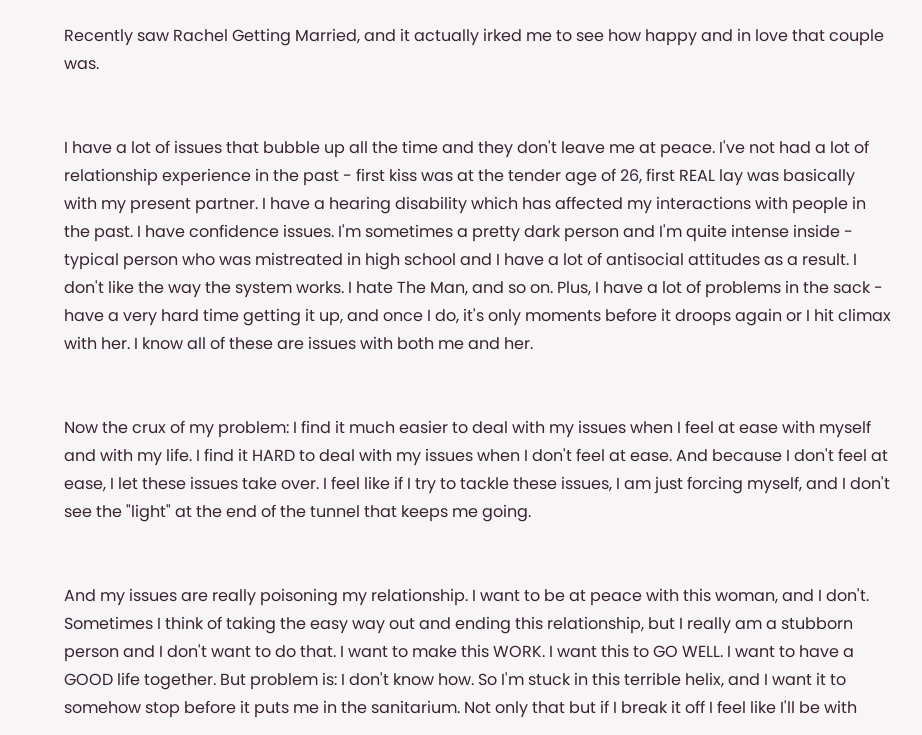Recently saw Rachel Getting Married, and it actually irked me to see how happy and in love that couple was.


I have a lot of issues that bubble up all the time and they don't leave me at peace. I've not had a lot of relationship experience in the past - first kiss was at the tender age of 26, first REAL lay was basically with my present partner. I have a hearing disability which has affected my interactions with people in the past. I have confidence issues. I'm sometimes a pretty dark person and I'm quite intense inside - typical person who was mistreated in high school and I have a lot of antisocial attitudes as a result. I don't like the way the system works. I hate The Man, and so on. Plus, I have a lot of problems in the sack - have a very hard time getting it up, and once I do, it's only moments before it droops again or I hit climax with her. I know all of these are issues with both me and her.


Now the crux of my problem: I find it much easier to deal with my issues when I feel at ease with myself and with my life. I find it HARD to deal with my issues when I don't feel at ease. And because I don't feel at ease, I let these issues take over. I feel like if I try to tackle these issues, I am just forcing myself, and I don't see the "light" at the end of the tunnel that keeps me going.


And my issues are really poisoning my relationship. I want to be at peace with this woman, and I don't. Sometimes I think of taking the easy way out and ending this relationship, but I really am a stubborn person and I don't want to do that. I want to make this WORK. I want this to GO WELL. I want to have a GOOD life together. But problem is: I don't know how. So I'm stuck in this terrible helix, and I want it to somehow stop before it puts me in the sanitarium. Not only that but if I break it off I feel like I'll be with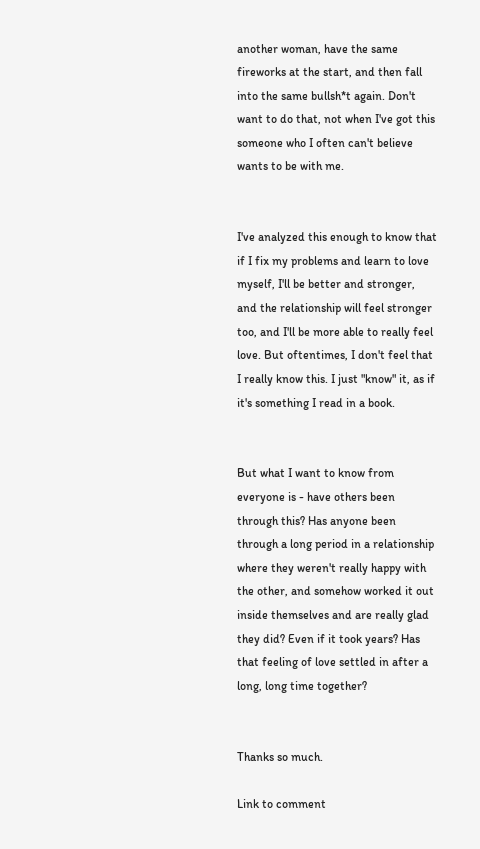another woman, have the same fireworks at the start, and then fall into the same bullsh*t again. Don't want to do that, not when I've got this someone who I often can't believe wants to be with me.


I've analyzed this enough to know that if I fix my problems and learn to love myself, I'll be better and stronger, and the relationship will feel stronger too, and I'll be more able to really feel love. But oftentimes, I don't feel that I really know this. I just "know" it, as if it's something I read in a book.


But what I want to know from everyone is - have others been through this? Has anyone been through a long period in a relationship where they weren't really happy with the other, and somehow worked it out inside themselves and are really glad they did? Even if it took years? Has that feeling of love settled in after a long, long time together?


Thanks so much.

Link to comment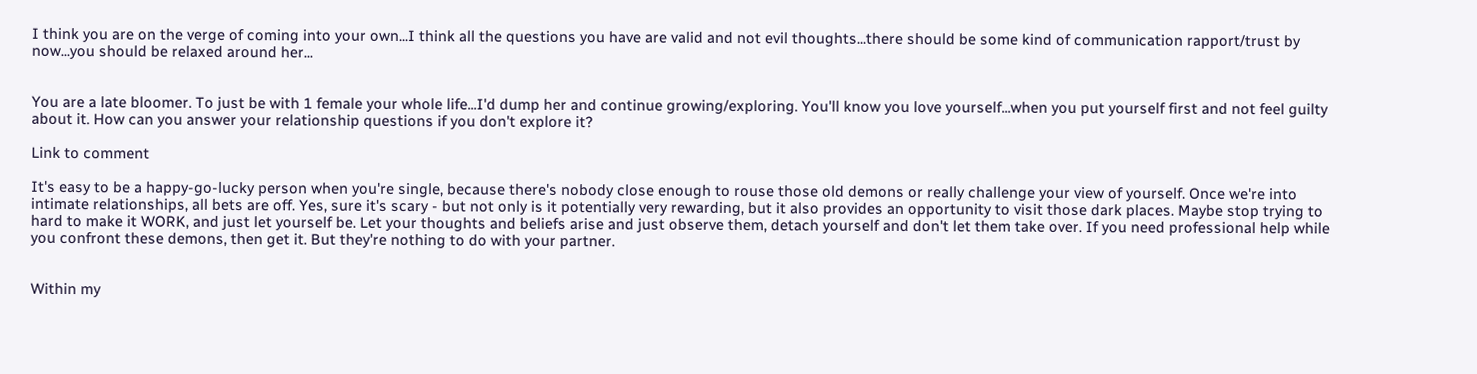I think you are on the verge of coming into your own...I think all the questions you have are valid and not evil thoughts...there should be some kind of communication rapport/trust by now...you should be relaxed around her...


You are a late bloomer. To just be with 1 female your whole life...I'd dump her and continue growing/exploring. You'll know you love yourself...when you put yourself first and not feel guilty about it. How can you answer your relationship questions if you don't explore it?

Link to comment

It's easy to be a happy-go-lucky person when you're single, because there's nobody close enough to rouse those old demons or really challenge your view of yourself. Once we're into intimate relationships, all bets are off. Yes, sure it's scary - but not only is it potentially very rewarding, but it also provides an opportunity to visit those dark places. Maybe stop trying to hard to make it WORK, and just let yourself be. Let your thoughts and beliefs arise and just observe them, detach yourself and don't let them take over. If you need professional help while you confront these demons, then get it. But they're nothing to do with your partner.


Within my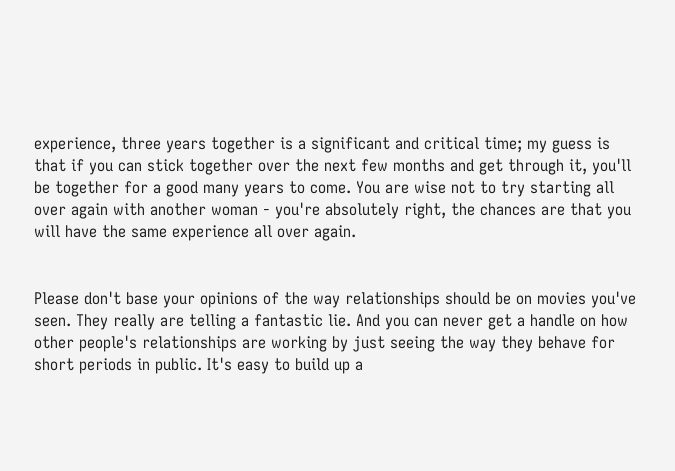experience, three years together is a significant and critical time; my guess is that if you can stick together over the next few months and get through it, you'll be together for a good many years to come. You are wise not to try starting all over again with another woman - you're absolutely right, the chances are that you will have the same experience all over again.


Please don't base your opinions of the way relationships should be on movies you've seen. They really are telling a fantastic lie. And you can never get a handle on how other people's relationships are working by just seeing the way they behave for short periods in public. It's easy to build up a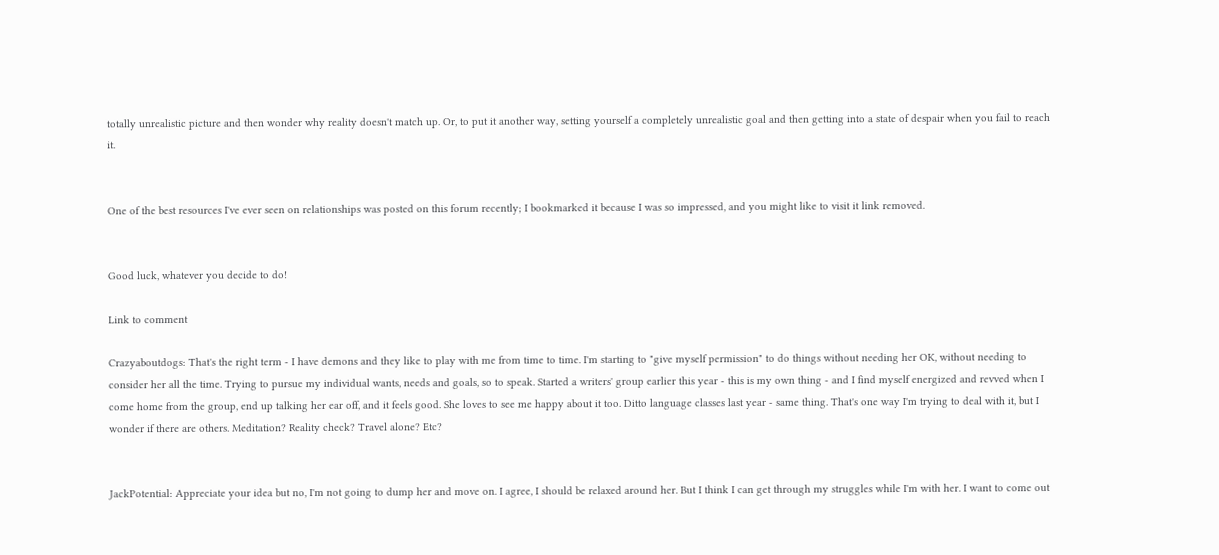totally unrealistic picture and then wonder why reality doesn't match up. Or, to put it another way, setting yourself a completely unrealistic goal and then getting into a state of despair when you fail to reach it.


One of the best resources I've ever seen on relationships was posted on this forum recently; I bookmarked it because I was so impressed, and you might like to visit it link removed.


Good luck, whatever you decide to do!

Link to comment

Crazyaboutdogs: That's the right term - I have demons and they like to play with me from time to time. I'm starting to "give myself permission" to do things without needing her OK, without needing to consider her all the time. Trying to pursue my individual wants, needs and goals, so to speak. Started a writers' group earlier this year - this is my own thing - and I find myself energized and revved when I come home from the group, end up talking her ear off, and it feels good. She loves to see me happy about it too. Ditto language classes last year - same thing. That's one way I'm trying to deal with it, but I wonder if there are others. Meditation? Reality check? Travel alone? Etc?


JackPotential: Appreciate your idea but no, I'm not going to dump her and move on. I agree, I should be relaxed around her. But I think I can get through my struggles while I'm with her. I want to come out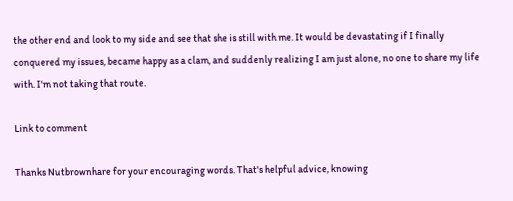the other end and look to my side and see that she is still with me. It would be devastating if I finally conquered my issues, became happy as a clam, and suddenly realizing I am just alone, no one to share my life with. I'm not taking that route.

Link to comment

Thanks Nutbrownhare for your encouraging words. That's helpful advice, knowing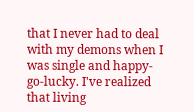that I never had to deal with my demons when I was single and happy-go-lucky. I've realized that living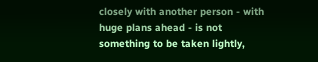closely with another person - with huge plans ahead - is not something to be taken lightly,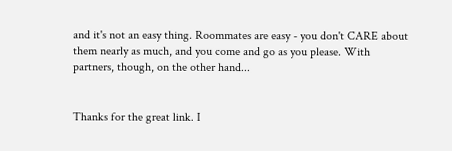and it's not an easy thing. Roommates are easy - you don't CARE about them nearly as much, and you come and go as you please. With partners, though, on the other hand...


Thanks for the great link. I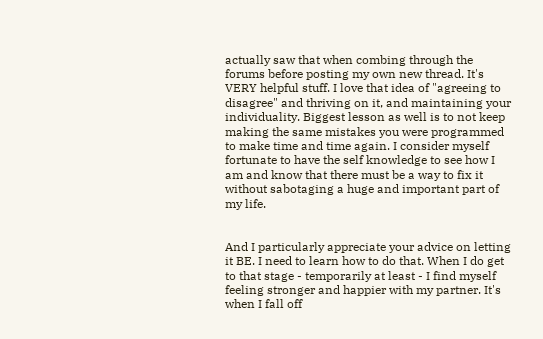actually saw that when combing through the forums before posting my own new thread. It's VERY helpful stuff. I love that idea of "agreeing to disagree" and thriving on it, and maintaining your individuality. Biggest lesson as well is to not keep making the same mistakes you were programmed to make time and time again. I consider myself fortunate to have the self knowledge to see how I am and know that there must be a way to fix it without sabotaging a huge and important part of my life.


And I particularly appreciate your advice on letting it BE. I need to learn how to do that. When I do get to that stage - temporarily at least - I find myself feeling stronger and happier with my partner. It's when I fall off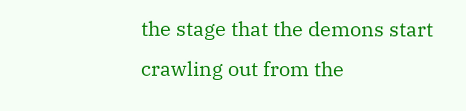the stage that the demons start crawling out from the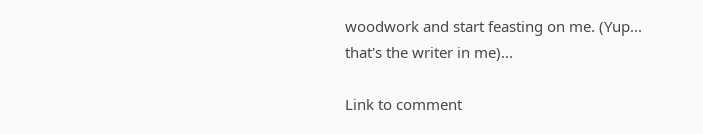woodwork and start feasting on me. (Yup... that's the writer in me)...

Link to comment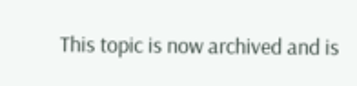This topic is now archived and is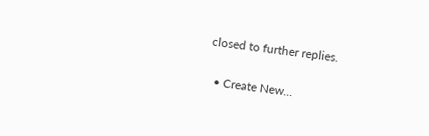closed to further replies.

  • Create New...